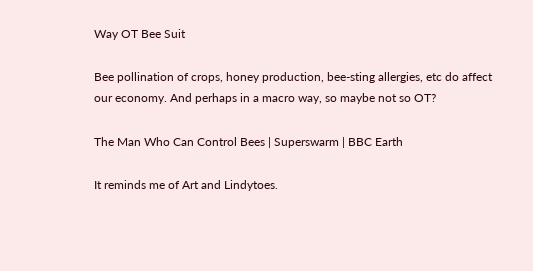Way OT Bee Suit

Bee pollination of crops, honey production, bee-sting allergies, etc do affect our economy. And perhaps in a macro way, so maybe not so OT?

The Man Who Can Control Bees | Superswarm | BBC Earth

It reminds me of Art and Lindytoes.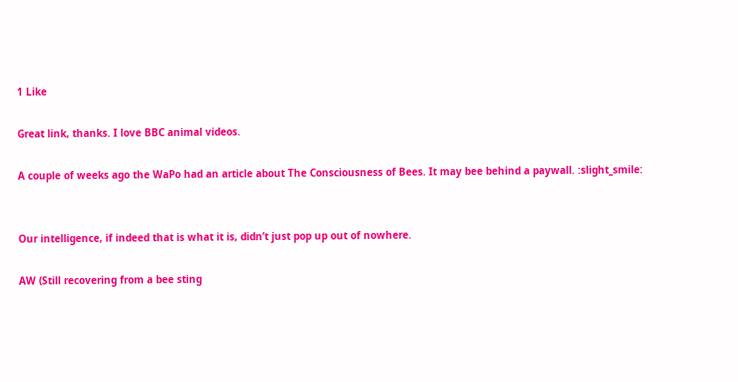1 Like

Great link, thanks. I love BBC animal videos.

A couple of weeks ago the WaPo had an article about The Consciousness of Bees. It may bee behind a paywall. :slight_smile:


Our intelligence, if indeed that is what it is, didn’t just pop up out of nowhere.

AW (Still recovering from a bee sting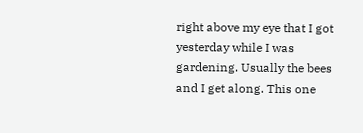right above my eye that I got yesterday while I was gardening. Usually the bees and I get along. This one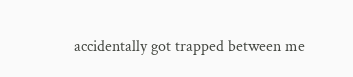accidentally got trapped between me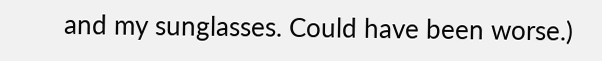and my sunglasses. Could have been worse.)